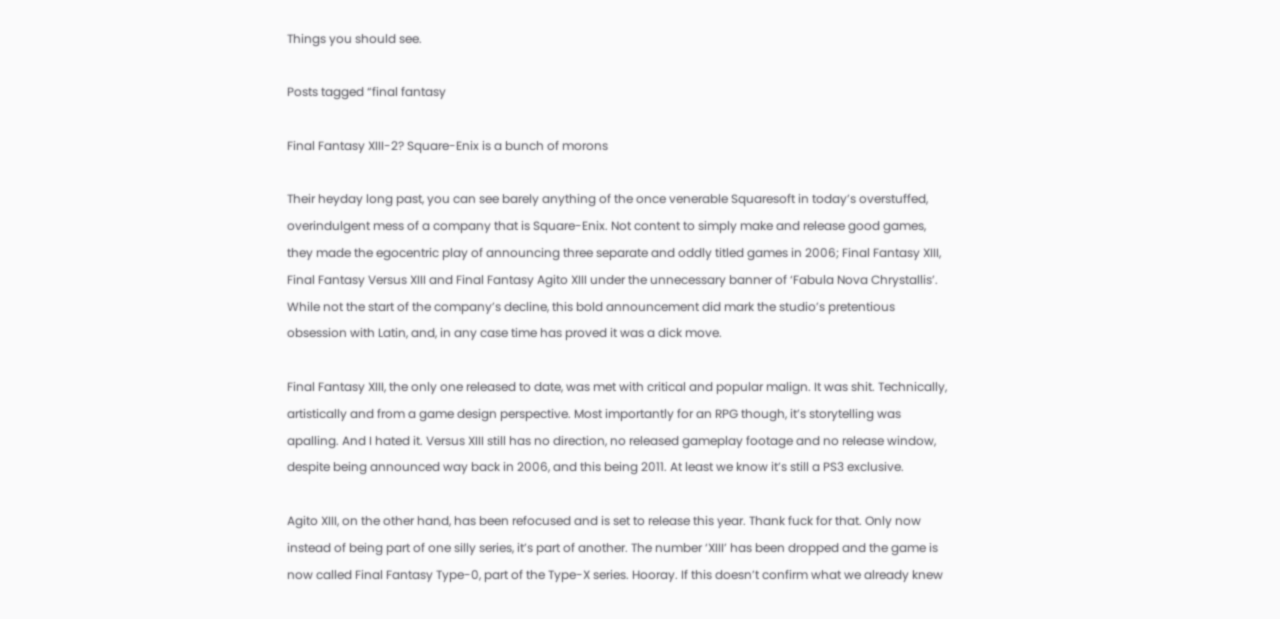Things you should see.

Posts tagged “final fantasy

Final Fantasy XIII-2? Square-Enix is a bunch of morons

Their heyday long past, you can see barely anything of the once venerable Squaresoft in today’s overstuffed, overindulgent mess of a company that is Square-Enix. Not content to simply make and release good games, they made the egocentric play of announcing three separate and oddly titled games in 2006; Final Fantasy XIII, Final Fantasy Versus XIII and Final Fantasy Agito XIII under the unnecessary banner of ‘Fabula Nova Chrystallis’. While not the start of the company’s decline, this bold announcement did mark the studio’s pretentious obsession with Latin, and, in any case time has proved it was a dick move.

Final Fantasy XIII, the only one released to date, was met with critical and popular malign. It was shit. Technically, artistically and from a game design perspective. Most importantly for an RPG though, it’s storytelling was apalling. And I hated it. Versus XIII still has no direction, no released gameplay footage and no release window, despite being announced way back in 2006, and this being 2011. At least we know it’s still a PS3 exclusive.

Agito XIII, on the other hand, has been refocused and is set to release this year. Thank fuck for that. Only now instead of being part of one silly series, it’s part of another. The number ‘XIII’ has been dropped and the game is now called Final Fantasy Type-0, part of the Type-X series. Hooray. If this doesn’t confirm what we already knew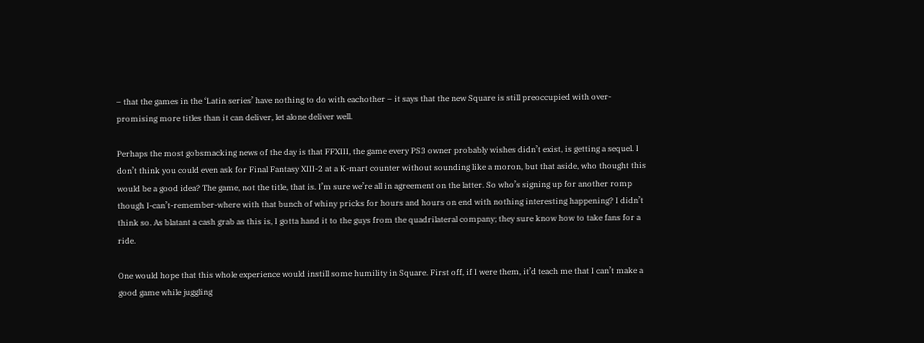– that the games in the ‘Latin series’ have nothing to do with eachother – it says that the new Square is still preoccupied with over-promising more titles than it can deliver, let alone deliver well.

Perhaps the most gobsmacking news of the day is that FFXIII, the game every PS3 owner probably wishes didn’t exist, is getting a sequel. I don’t think you could even ask for Final Fantasy XIII-2 at a K-mart counter without sounding like a moron, but that aside, who thought this would be a good idea? The game, not the title, that is. I’m sure we’re all in agreement on the latter. So who’s signing up for another romp though I-can’t-remember-where with that bunch of whiny pricks for hours and hours on end with nothing interesting happening? I didn’t think so. As blatant a cash grab as this is, I gotta hand it to the guys from the quadrilateral company; they sure know how to take fans for a ride.

One would hope that this whole experience would instill some humility in Square. First off, if I were them, it’d teach me that I can’t make a good game while juggling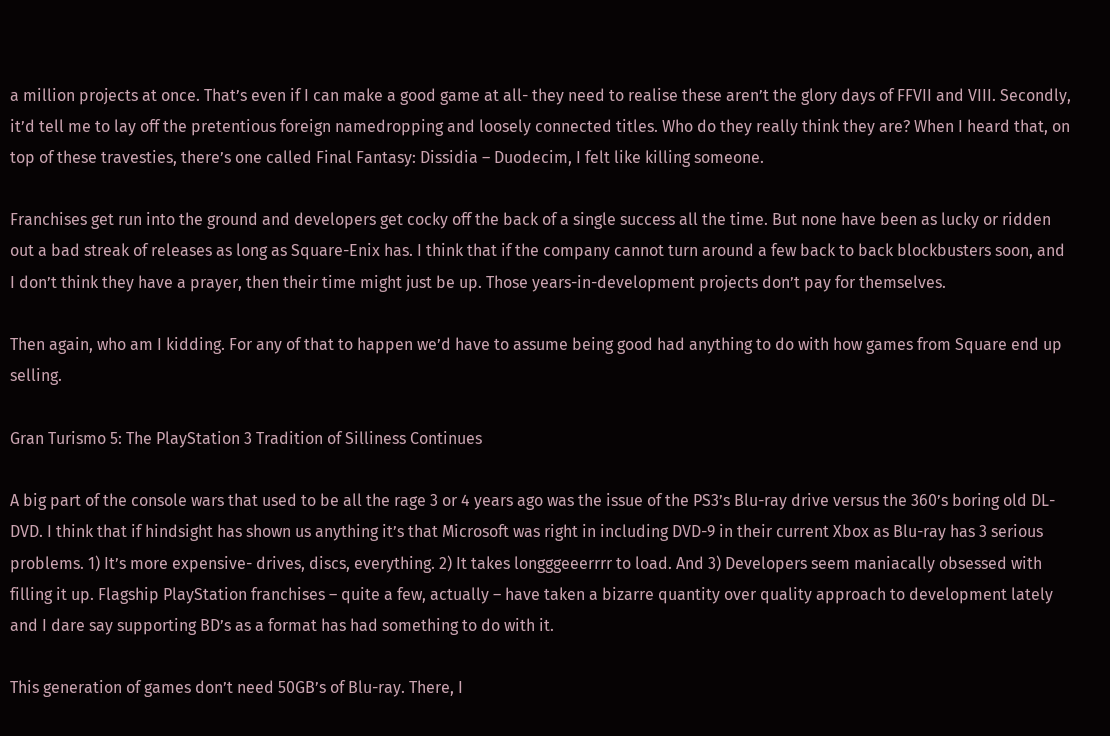a million projects at once. That’s even if I can make a good game at all- they need to realise these aren’t the glory days of FFVII and VIII. Secondly, it’d tell me to lay off the pretentious foreign namedropping and loosely connected titles. Who do they really think they are? When I heard that, on top of these travesties, there’s one called Final Fantasy: Dissidia – Duodecim, I felt like killing someone.

Franchises get run into the ground and developers get cocky off the back of a single success all the time. But none have been as lucky or ridden out a bad streak of releases as long as Square-Enix has. I think that if the company cannot turn around a few back to back blockbusters soon, and I don’t think they have a prayer, then their time might just be up. Those years-in-development projects don’t pay for themselves.

Then again, who am I kidding. For any of that to happen we’d have to assume being good had anything to do with how games from Square end up selling.

Gran Turismo 5: The PlayStation 3 Tradition of Silliness Continues

A big part of the console wars that used to be all the rage 3 or 4 years ago was the issue of the PS3’s Blu-ray drive versus the 360’s boring old DL-DVD. I think that if hindsight has shown us anything it’s that Microsoft was right in including DVD-9 in their current Xbox as Blu-ray has 3 serious problems. 1) It’s more expensive- drives, discs, everything. 2) It takes longggeeerrrr to load. And 3) Developers seem maniacally obsessed with filling it up. Flagship PlayStation franchises – quite a few, actually – have taken a bizarre quantity over quality approach to development lately and I dare say supporting BD’s as a format has had something to do with it.

This generation of games don’t need 50GB’s of Blu-ray. There, I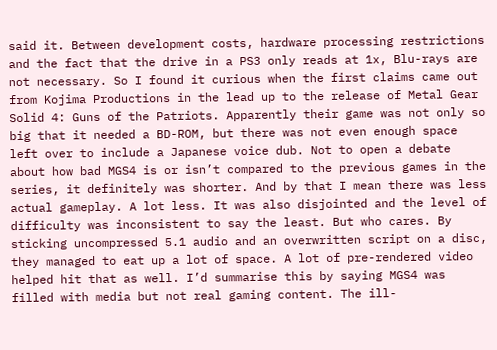said it. Between development costs, hardware processing restrictions and the fact that the drive in a PS3 only reads at 1x, Blu-rays are not necessary. So I found it curious when the first claims came out from Kojima Productions in the lead up to the release of Metal Gear Solid 4: Guns of the Patriots. Apparently their game was not only so big that it needed a BD-ROM, but there was not even enough space left over to include a Japanese voice dub. Not to open a debate about how bad MGS4 is or isn’t compared to the previous games in the series, it definitely was shorter. And by that I mean there was less actual gameplay. A lot less. It was also disjointed and the level of difficulty was inconsistent to say the least. But who cares. By sticking uncompressed 5.1 audio and an overwritten script on a disc, they managed to eat up a lot of space. A lot of pre-rendered video helped hit that as well. I’d summarise this by saying MGS4 was filled with media but not real gaming content. The ill-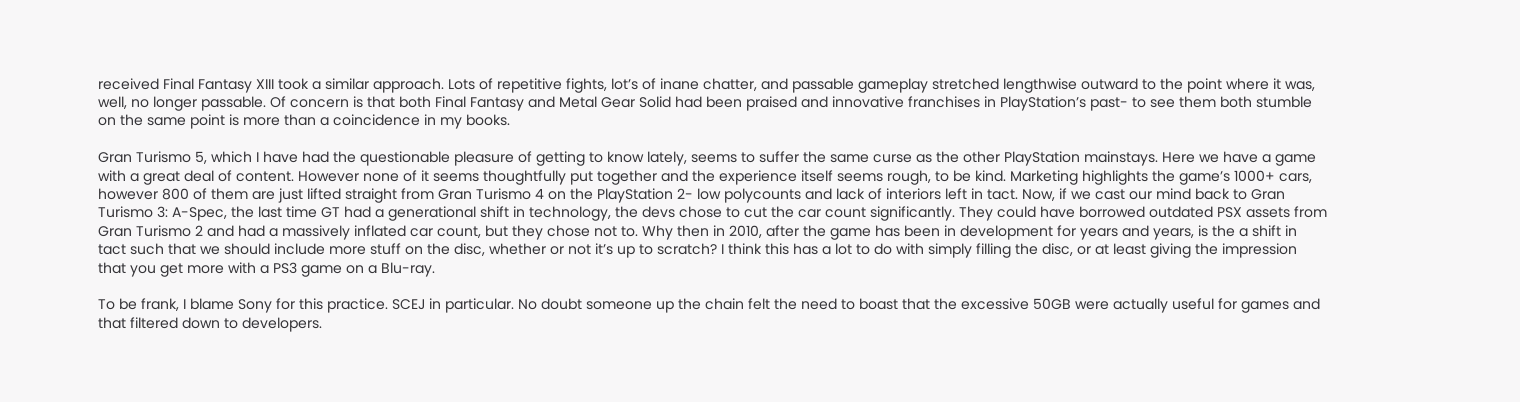received Final Fantasy XIII took a similar approach. Lots of repetitive fights, lot’s of inane chatter, and passable gameplay stretched lengthwise outward to the point where it was, well, no longer passable. Of concern is that both Final Fantasy and Metal Gear Solid had been praised and innovative franchises in PlayStation’s past- to see them both stumble on the same point is more than a coincidence in my books.

Gran Turismo 5, which I have had the questionable pleasure of getting to know lately, seems to suffer the same curse as the other PlayStation mainstays. Here we have a game with a great deal of content. However none of it seems thoughtfully put together and the experience itself seems rough, to be kind. Marketing highlights the game’s 1000+ cars, however 800 of them are just lifted straight from Gran Turismo 4 on the PlayStation 2- low polycounts and lack of interiors left in tact. Now, if we cast our mind back to Gran Turismo 3: A-Spec, the last time GT had a generational shift in technology, the devs chose to cut the car count significantly. They could have borrowed outdated PSX assets from Gran Turismo 2 and had a massively inflated car count, but they chose not to. Why then in 2010, after the game has been in development for years and years, is the a shift in tact such that we should include more stuff on the disc, whether or not it’s up to scratch? I think this has a lot to do with simply filling the disc, or at least giving the impression that you get more with a PS3 game on a Blu-ray.

To be frank, I blame Sony for this practice. SCEJ in particular. No doubt someone up the chain felt the need to boast that the excessive 50GB were actually useful for games and that filtered down to developers.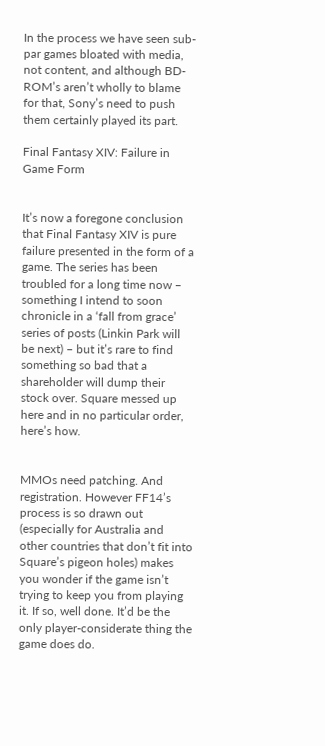In the process we have seen sub-par games bloated with media, not content, and although BD-ROM’s aren’t wholly to blame for that, Sony’s need to push them certainly played its part.

Final Fantasy XIV: Failure in Game Form


It’s now a foregone conclusion that Final Fantasy XIV is pure failure presented in the form of a game. The series has been troubled for a long time now – something I intend to soon chronicle in a ‘fall from grace’ series of posts (Linkin Park will be next) – but it’s rare to find something so bad that a shareholder will dump their stock over. Square messed up here and in no particular order, here’s how.


MMOs need patching. And registration. However FF14’s process is so drawn out (especially for Australia and other countries that don’t fit into Square’s pigeon holes) makes you wonder if the game isn’t trying to keep you from playing it. If so, well done. It’d be the only player-considerate thing the game does do.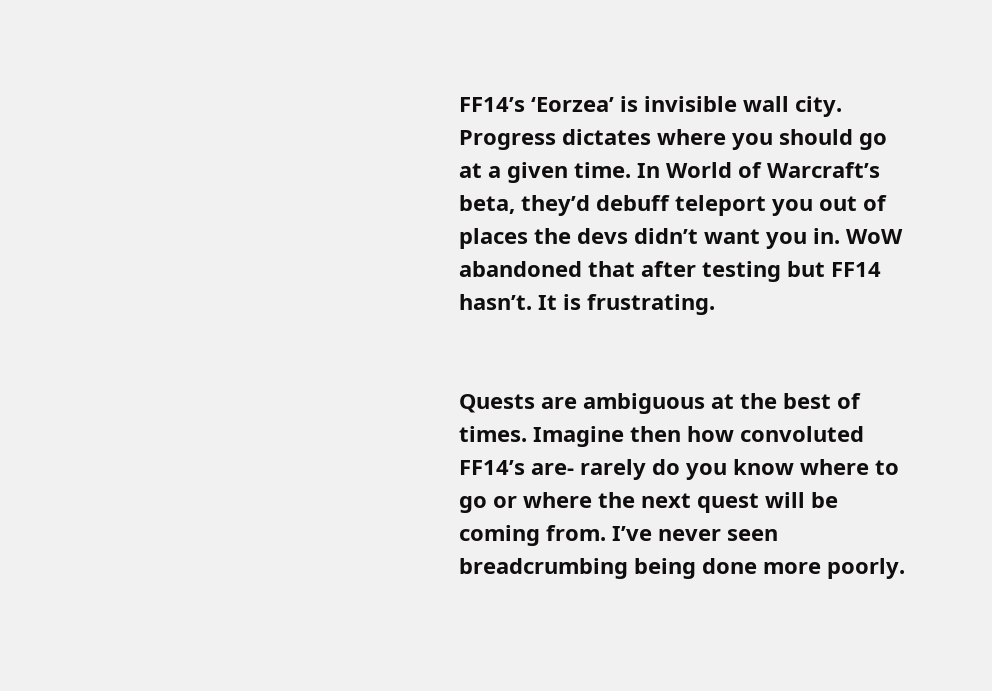FF14’s ‘Eorzea’ is invisible wall city. Progress dictates where you should go at a given time. In World of Warcraft’s beta, they’d debuff teleport you out of places the devs didn’t want you in. WoW abandoned that after testing but FF14 hasn’t. It is frustrating.


Quests are ambiguous at the best of times. Imagine then how convoluted FF14’s are- rarely do you know where to go or where the next quest will be coming from. I’ve never seen breadcrumbing being done more poorly.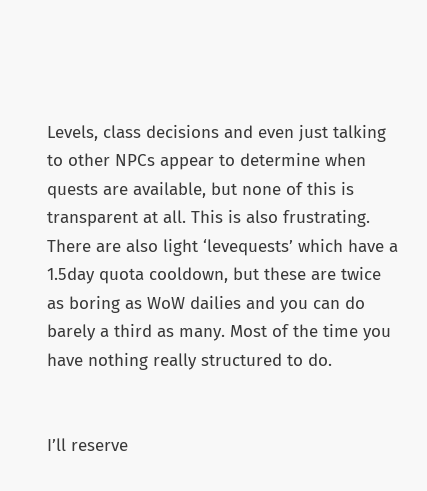Levels, class decisions and even just talking to other NPCs appear to determine when quests are available, but none of this is transparent at all. This is also frustrating. There are also light ‘levequests’ which have a 1.5day quota cooldown, but these are twice as boring as WoW dailies and you can do barely a third as many. Most of the time you have nothing really structured to do.


I’ll reserve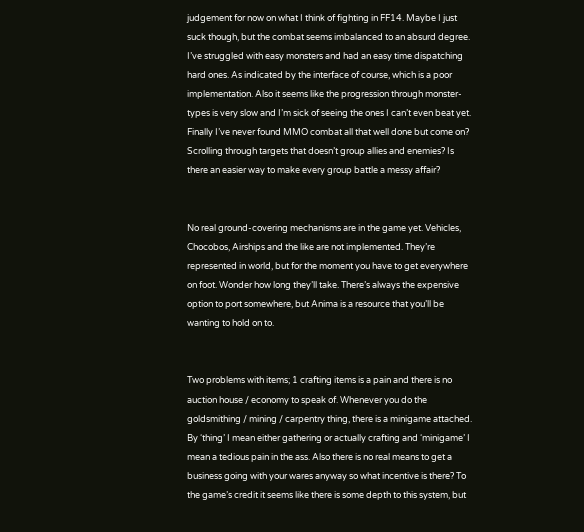judgement for now on what I think of fighting in FF14. Maybe I just suck though, but the combat seems imbalanced to an absurd degree. I’ve struggled with easy monsters and had an easy time dispatching hard ones. As indicated by the interface of course, which is a poor implementation. Also it seems like the progression through monster-types is very slow and I’m sick of seeing the ones I can’t even beat yet. Finally I’ve never found MMO combat all that well done but come on? Scrolling through targets that doesn’t group allies and enemies? Is there an easier way to make every group battle a messy affair?


No real ground-covering mechanisms are in the game yet. Vehicles, Chocobos, Airships and the like are not implemented. They’re represented in world, but for the moment you have to get everywhere on foot. Wonder how long they’ll take. There’s always the expensive option to port somewhere, but Anima is a resource that you’ll be wanting to hold on to.


Two problems with items; 1 crafting items is a pain and there is no auction house / economy to speak of. Whenever you do the goldsmithing / mining / carpentry thing, there is a minigame attached. By ‘thing’ I mean either gathering or actually crafting and ‘minigame’ I mean a tedious pain in the ass. Also there is no real means to get a business going with your wares anyway so what incentive is there? To the game’s credit it seems like there is some depth to this system, but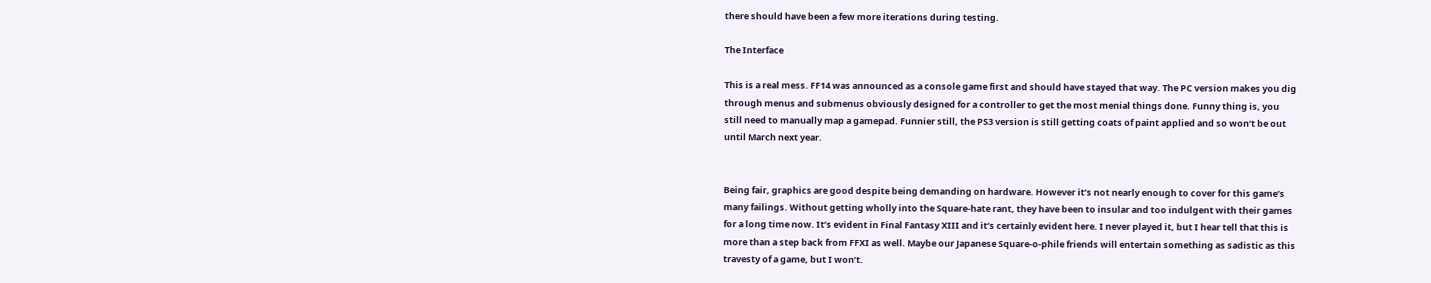there should have been a few more iterations during testing.

The Interface

This is a real mess. FF14 was announced as a console game first and should have stayed that way. The PC version makes you dig through menus and submenus obviously designed for a controller to get the most menial things done. Funny thing is, you still need to manually map a gamepad. Funnier still, the PS3 version is still getting coats of paint applied and so won’t be out until March next year.


Being fair, graphics are good despite being demanding on hardware. However it’s not nearly enough to cover for this game’s many failings. Without getting wholly into the Square-hate rant, they have been to insular and too indulgent with their games for a long time now. It’s evident in Final Fantasy XIII and it’s certainly evident here. I never played it, but I hear tell that this is more than a step back from FFXI as well. Maybe our Japanese Square-o-phile friends will entertain something as sadistic as this travesty of a game, but I won’t.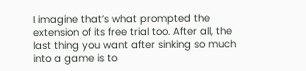I imagine that’s what prompted the extension of its free trial too. After all, the last thing you want after sinking so much into a game is to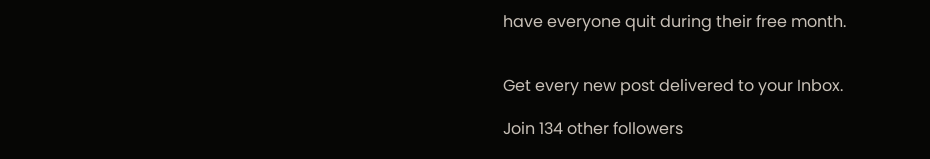have everyone quit during their free month.


Get every new post delivered to your Inbox.

Join 134 other followers